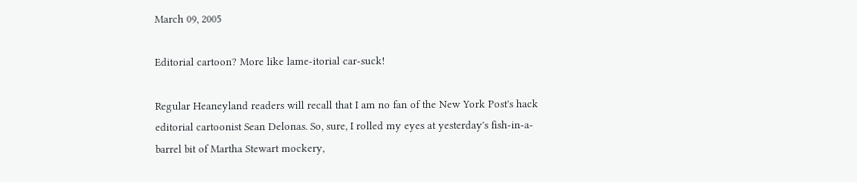March 09, 2005

Editorial cartoon? More like lame-itorial car-suck!

Regular Heaneyland readers will recall that I am no fan of the New York Post's hack editorial cartoonist Sean Delonas. So, sure, I rolled my eyes at yesterday's fish-in-a-barrel bit of Martha Stewart mockery,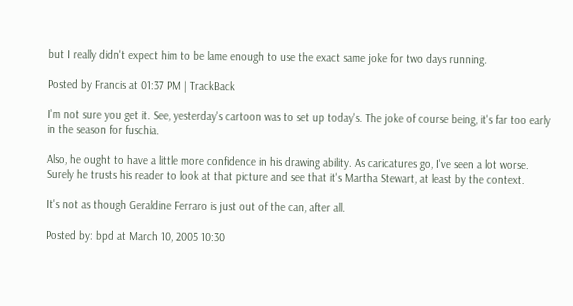but I really didn't expect him to be lame enough to use the exact same joke for two days running.

Posted by Francis at 01:37 PM | TrackBack

I'm not sure you get it. See, yesterday's cartoon was to set up today's. The joke of course being, it's far too early in the season for fuschia.

Also, he ought to have a little more confidence in his drawing ability. As caricatures go, I've seen a lot worse. Surely he trusts his reader to look at that picture and see that it's Martha Stewart, at least by the context.

It's not as though Geraldine Ferraro is just out of the can, after all.

Posted by: bpd at March 10, 2005 10:30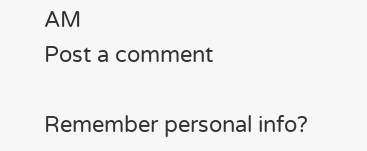AM
Post a comment

Remember personal info?